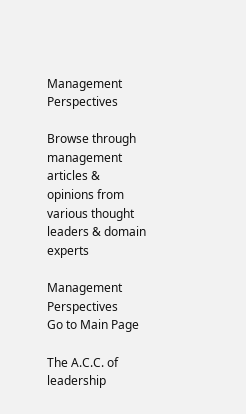Management Perspectives

Browse through management articles &
opinions from various thought
leaders & domain experts

Management Perspectives
Go to Main Page

The A.C.C. of leadership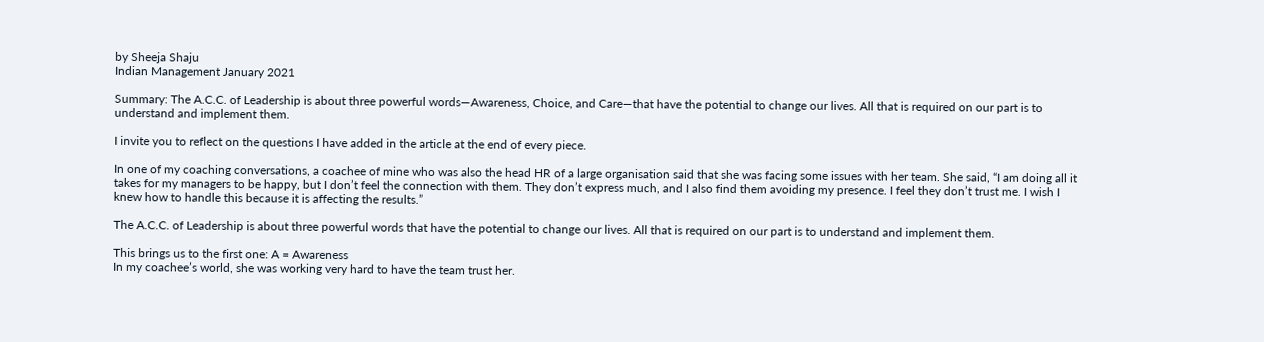by Sheeja Shaju
Indian Management January 2021

Summary: The A.C.C. of Leadership is about three powerful words—Awareness, Choice, and Care—that have the potential to change our lives. All that is required on our part is to understand and implement them.

I invite you to reflect on the questions I have added in the article at the end of every piece.

In one of my coaching conversations, a coachee of mine who was also the head HR of a large organisation said that she was facing some issues with her team. She said, “I am doing all it takes for my managers to be happy, but I don’t feel the connection with them. They don’t express much, and I also find them avoiding my presence. I feel they don’t trust me. I wish I knew how to handle this because it is affecting the results.”

The A.C.C. of Leadership is about three powerful words that have the potential to change our lives. All that is required on our part is to understand and implement them.

This brings us to the first one: A = Awareness
In my coachee’s world, she was working very hard to have the team trust her.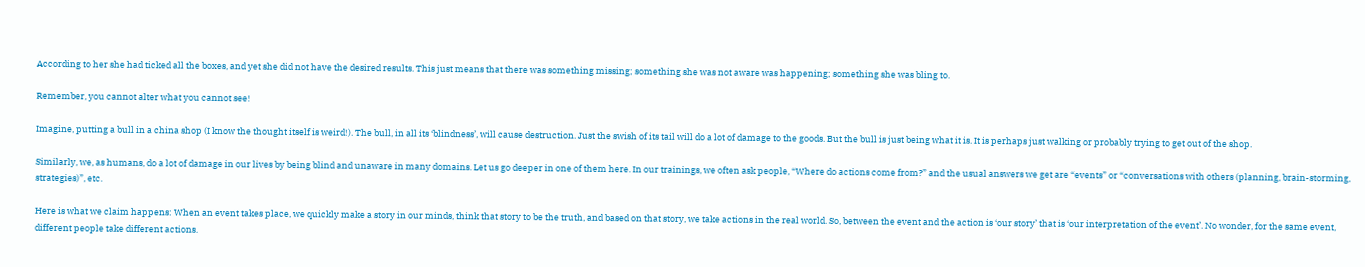According to her she had ticked all the boxes, and yet she did not have the desired results. This just means that there was something missing; something she was not aware was happening; something she was bling to.

Remember, you cannot alter what you cannot see!

Imagine, putting a bull in a china shop (I know the thought itself is weird!). The bull, in all its ‘blindness’, will cause destruction. Just the swish of its tail will do a lot of damage to the goods. But the bull is just being what it is. It is perhaps just walking or probably trying to get out of the shop.

Similarly, we, as humans, do a lot of damage in our lives by being blind and unaware in many domains. Let us go deeper in one of them here. In our trainings, we often ask people, “Where do actions come from?” and the usual answers we get are “events” or “conversations with others (planning, brain-storming, strategies)”, etc.

Here is what we claim happens: When an event takes place, we quickly make a story in our minds, think that story to be the truth, and based on that story, we take actions in the real world. So, between the event and the action is ‘our story’ that is ‘our interpretation of the event’. No wonder, for the same event, different people take different actions.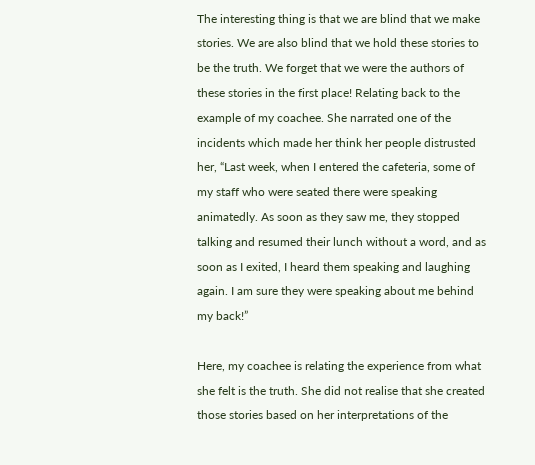The interesting thing is that we are blind that we make stories. We are also blind that we hold these stories to be the truth. We forget that we were the authors of these stories in the first place! Relating back to the example of my coachee. She narrated one of the incidents which made her think her people distrusted her, “Last week, when I entered the cafeteria, some of my staff who were seated there were speaking animatedly. As soon as they saw me, they stopped talking and resumed their lunch without a word, and as soon as I exited, I heard them speaking and laughing again. I am sure they were speaking about me behind my back!”

Here, my coachee is relating the experience from what she felt is the truth. She did not realise that she created those stories based on her interpretations of the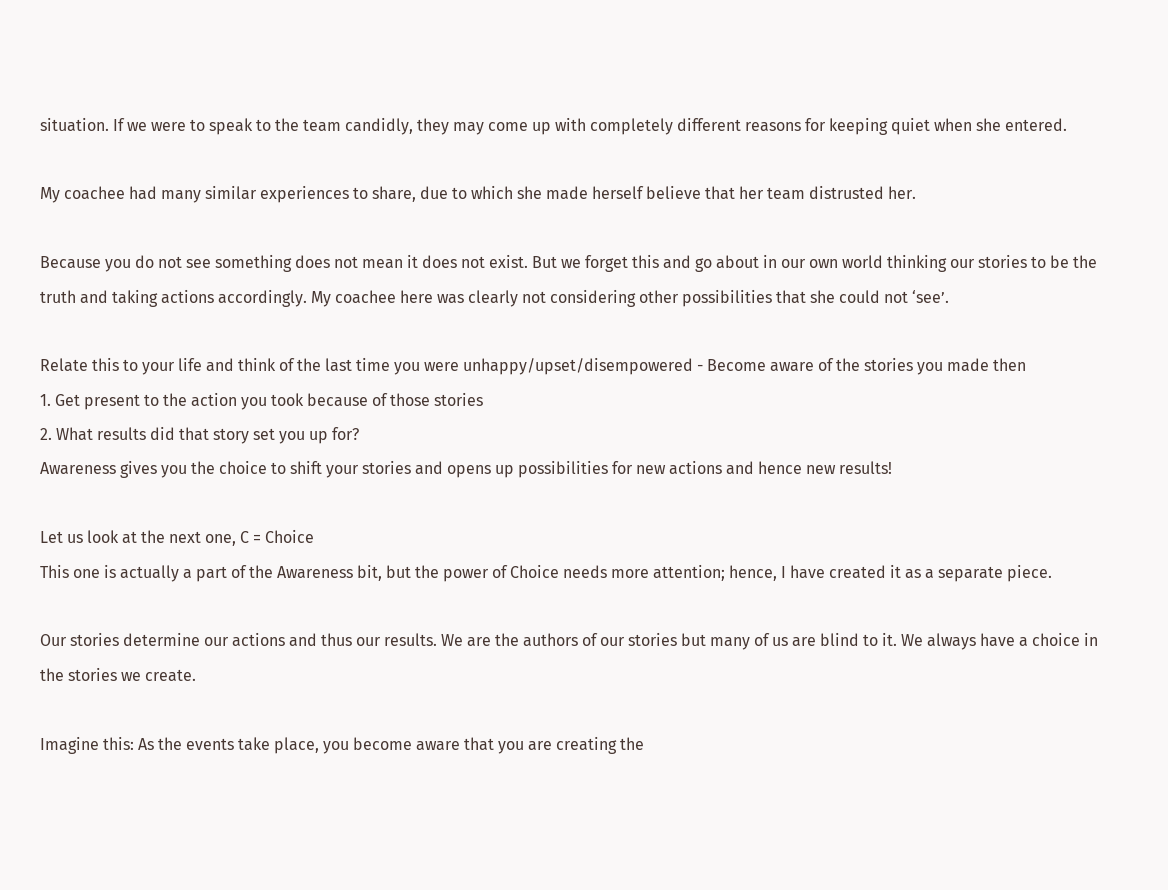situation. If we were to speak to the team candidly, they may come up with completely different reasons for keeping quiet when she entered.

My coachee had many similar experiences to share, due to which she made herself believe that her team distrusted her.

Because you do not see something does not mean it does not exist. But we forget this and go about in our own world thinking our stories to be the truth and taking actions accordingly. My coachee here was clearly not considering other possibilities that she could not ‘see’.

Relate this to your life and think of the last time you were unhappy/upset/disempowered - Become aware of the stories you made then
1. Get present to the action you took because of those stories
2. What results did that story set you up for?
Awareness gives you the choice to shift your stories and opens up possibilities for new actions and hence new results!

Let us look at the next one, C = Choice
This one is actually a part of the Awareness bit, but the power of Choice needs more attention; hence, I have created it as a separate piece.

Our stories determine our actions and thus our results. We are the authors of our stories but many of us are blind to it. We always have a choice in the stories we create.

Imagine this: As the events take place, you become aware that you are creating the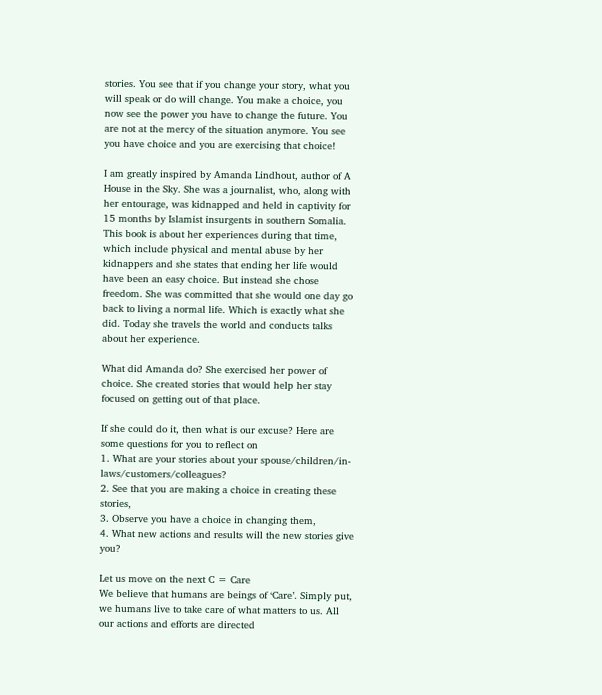stories. You see that if you change your story, what you will speak or do will change. You make a choice, you now see the power you have to change the future. You are not at the mercy of the situation anymore. You see you have choice and you are exercising that choice!

I am greatly inspired by Amanda Lindhout, author of A House in the Sky. She was a journalist, who, along with her entourage, was kidnapped and held in captivity for 15 months by Islamist insurgents in southern Somalia. This book is about her experiences during that time, which include physical and mental abuse by her kidnappers and she states that ending her life would have been an easy choice. But instead she chose freedom. She was committed that she would one day go back to living a normal life. Which is exactly what she did. Today she travels the world and conducts talks about her experience.

What did Amanda do? She exercised her power of choice. She created stories that would help her stay focused on getting out of that place.

If she could do it, then what is our excuse? Here are some questions for you to reflect on
1. What are your stories about your spouse/children/in-laws/customers/colleagues?
2. See that you are making a choice in creating these stories,
3. Observe you have a choice in changing them,
4. What new actions and results will the new stories give you?

Let us move on the next C = Care
We believe that humans are beings of ‘Care’. Simply put, we humans live to take care of what matters to us. All our actions and efforts are directed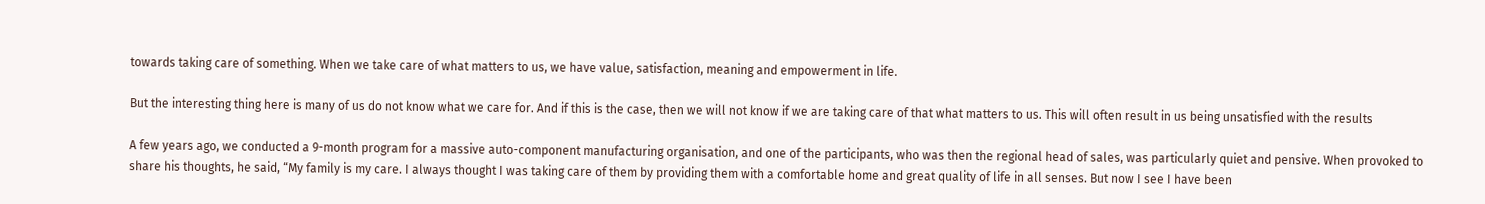towards taking care of something. When we take care of what matters to us, we have value, satisfaction, meaning and empowerment in life.

But the interesting thing here is many of us do not know what we care for. And if this is the case, then we will not know if we are taking care of that what matters to us. This will often result in us being unsatisfied with the results

A few years ago, we conducted a 9-month program for a massive auto-component manufacturing organisation, and one of the participants, who was then the regional head of sales, was particularly quiet and pensive. When provoked to share his thoughts, he said, “My family is my care. I always thought I was taking care of them by providing them with a comfortable home and great quality of life in all senses. But now I see I have been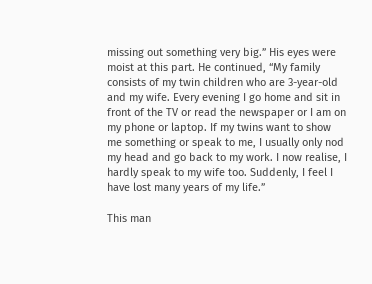missing out something very big.” His eyes were moist at this part. He continued, “My family consists of my twin children who are 3-year-old and my wife. Every evening I go home and sit in front of the TV or read the newspaper or I am on my phone or laptop. If my twins want to show me something or speak to me, I usually only nod my head and go back to my work. I now realise, I hardly speak to my wife too. Suddenly, I feel I have lost many years of my life.”

This man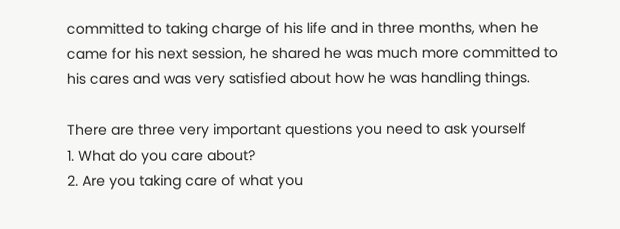committed to taking charge of his life and in three months, when he came for his next session, he shared he was much more committed to his cares and was very satisfied about how he was handling things.

There are three very important questions you need to ask yourself
1. What do you care about?
2. Are you taking care of what you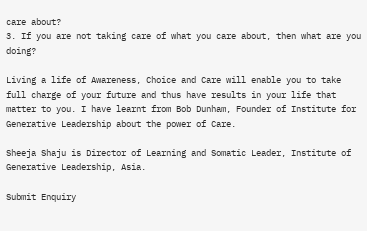care about?
3. If you are not taking care of what you care about, then what are you doing?

Living a life of Awareness, Choice and Care will enable you to take full charge of your future and thus have results in your life that matter to you. I have learnt from Bob Dunham, Founder of Institute for Generative Leadership about the power of Care.

Sheeja Shaju is Director of Learning and Somatic Leader, Institute of Generative Leadership, Asia.

Submit Enquiry